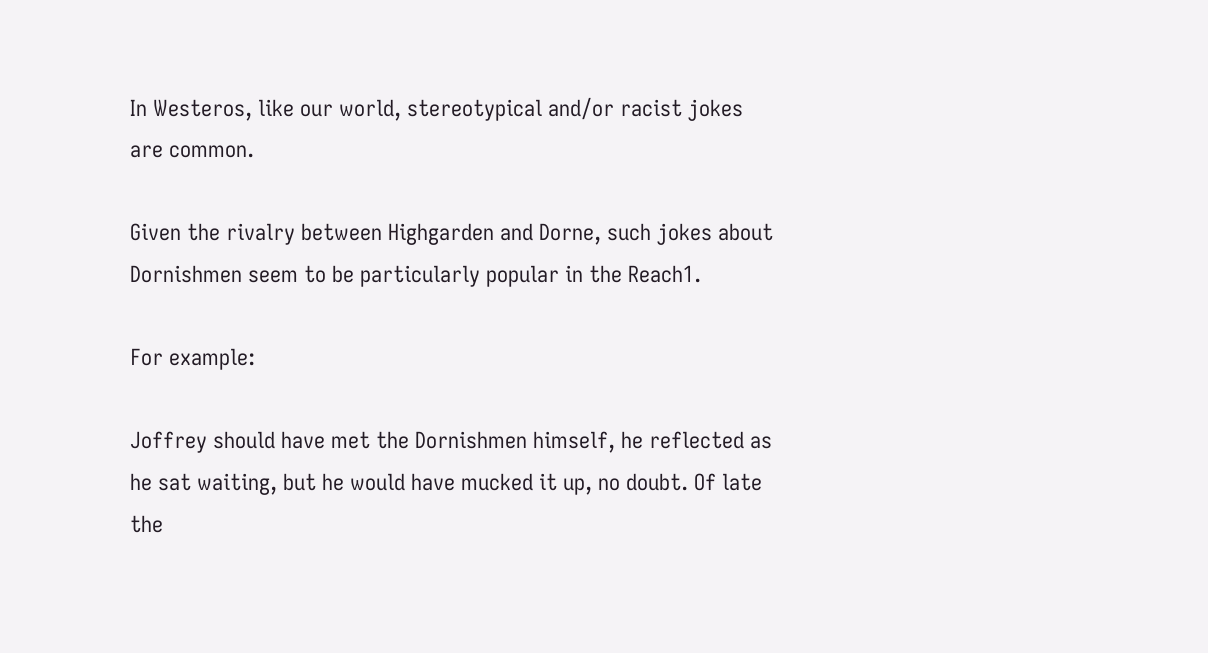In Westeros, like our world, stereotypical and/or racist jokes are common.

Given the rivalry between Highgarden and Dorne, such jokes about Dornishmen seem to be particularly popular in the Reach1.

For example:

Joffrey should have met the Dornishmen himself, he reflected as he sat waiting, but he would have mucked it up, no doubt. Of late the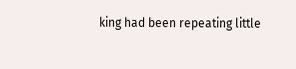king had been repeating little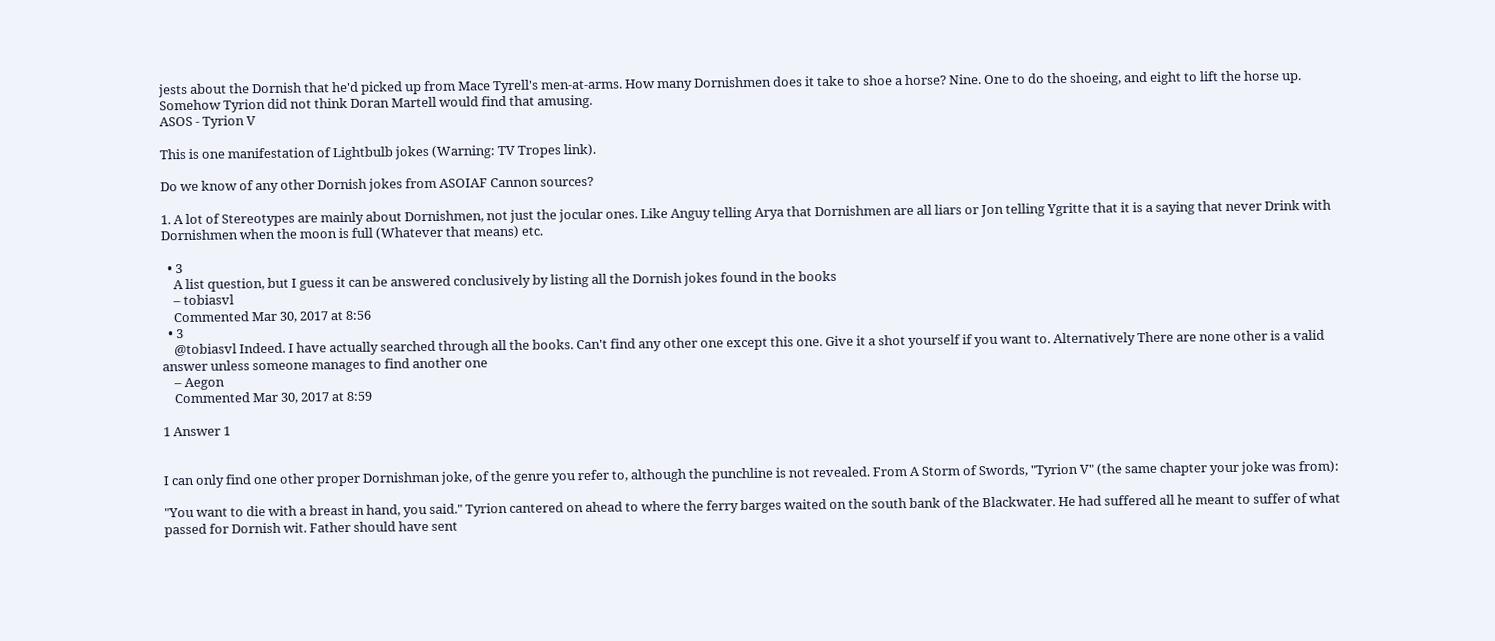jests about the Dornish that he'd picked up from Mace Tyrell's men-at-arms. How many Dornishmen does it take to shoe a horse? Nine. One to do the shoeing, and eight to lift the horse up. Somehow Tyrion did not think Doran Martell would find that amusing.
ASOS - Tyrion V

This is one manifestation of Lightbulb jokes (Warning: TV Tropes link).

Do we know of any other Dornish jokes from ASOIAF Cannon sources?

1. A lot of Stereotypes are mainly about Dornishmen, not just the jocular ones. Like Anguy telling Arya that Dornishmen are all liars or Jon telling Ygritte that it is a saying that never Drink with Dornishmen when the moon is full (Whatever that means) etc.

  • 3
    A list question, but I guess it can be answered conclusively by listing all the Dornish jokes found in the books
    – tobiasvl
    Commented Mar 30, 2017 at 8:56
  • 3
    @tobiasvl Indeed. I have actually searched through all the books. Can't find any other one except this one. Give it a shot yourself if you want to. Alternatively There are none other is a valid answer unless someone manages to find another one
    – Aegon
    Commented Mar 30, 2017 at 8:59

1 Answer 1


I can only find one other proper Dornishman joke, of the genre you refer to, although the punchline is not revealed. From A Storm of Swords, "Tyrion V" (the same chapter your joke was from):

"You want to die with a breast in hand, you said." Tyrion cantered on ahead to where the ferry barges waited on the south bank of the Blackwater. He had suffered all he meant to suffer of what passed for Dornish wit. Father should have sent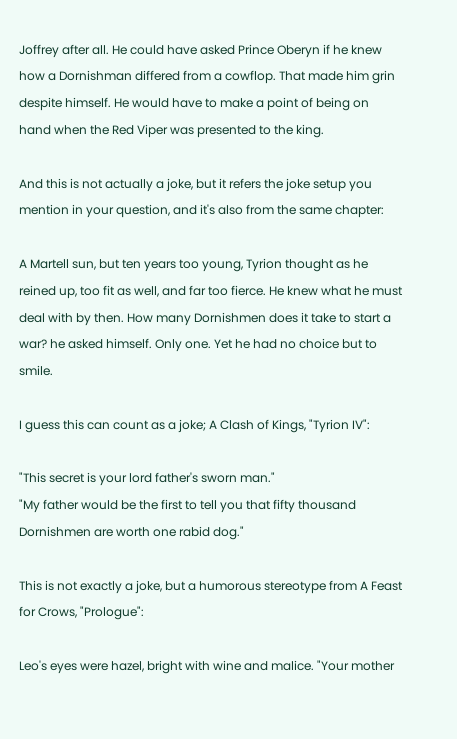Joffrey after all. He could have asked Prince Oberyn if he knew how a Dornishman differed from a cowflop. That made him grin despite himself. He would have to make a point of being on hand when the Red Viper was presented to the king.

And this is not actually a joke, but it refers the joke setup you mention in your question, and it's also from the same chapter:

A Martell sun, but ten years too young, Tyrion thought as he reined up, too fit as well, and far too fierce. He knew what he must deal with by then. How many Dornishmen does it take to start a war? he asked himself. Only one. Yet he had no choice but to smile.

I guess this can count as a joke; A Clash of Kings, "Tyrion IV":

"This secret is your lord father's sworn man."
"My father would be the first to tell you that fifty thousand Dornishmen are worth one rabid dog."

This is not exactly a joke, but a humorous stereotype from A Feast for Crows, "Prologue":

Leo's eyes were hazel, bright with wine and malice. "Your mother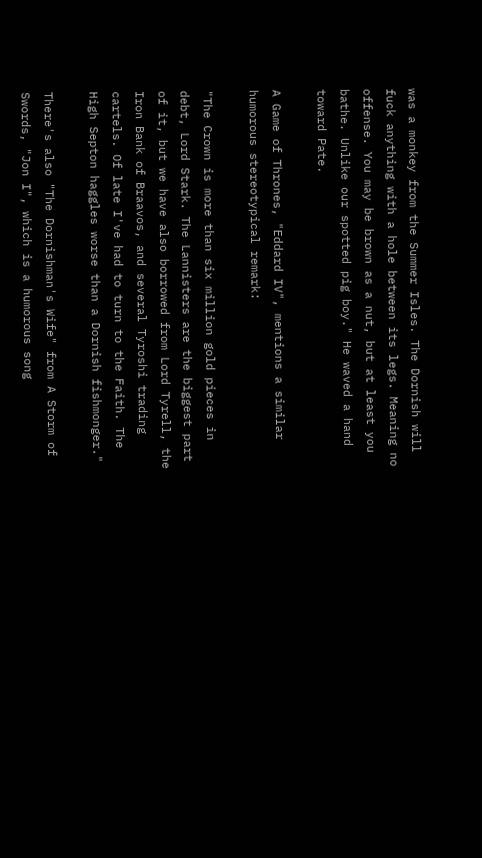was a monkey from the Summer Isles. The Dornish will fuck anything with a hole between its legs. Meaning no offense. You may be brown as a nut, but at least you bathe. Unlike our spotted pig boy." He waved a hand toward Pate.

A Game of Thrones, "Eddard IV", mentions a similar humorous stereotypical remark:

"The Crown is more than six million gold pieces in debt, Lord Stark. The Lannisters are the biggest part of it, but we have also borrowed from Lord Tyrell, the Iron Bank of Braavos, and several Tyroshi trading cartels. Of late I've had to turn to the Faith. The High Septon haggles worse than a Dornish fishmonger."

There's also "The Dornishman's Wife" from A Storm of Swords, "Jon I", which is a humorous song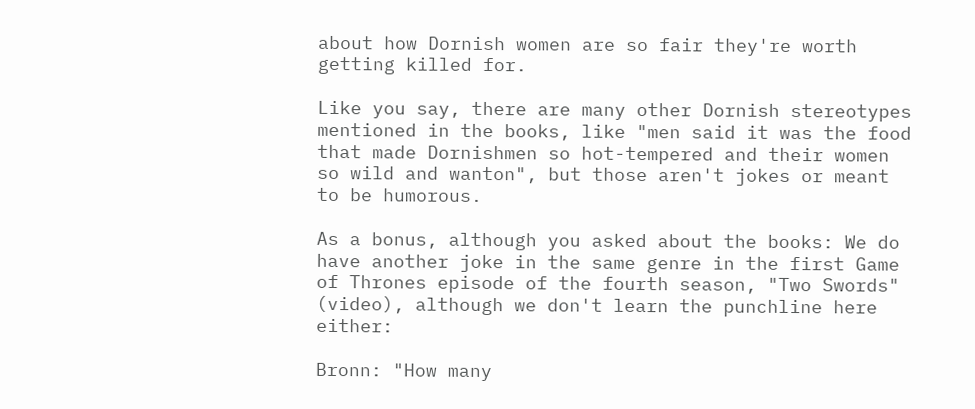about how Dornish women are so fair they're worth getting killed for.

Like you say, there are many other Dornish stereotypes mentioned in the books, like "men said it was the food that made Dornishmen so hot-tempered and their women so wild and wanton", but those aren't jokes or meant to be humorous.

As a bonus, although you asked about the books: We do have another joke in the same genre in the first Game of Thrones episode of the fourth season, "Two Swords" (video), although we don't learn the punchline here either:

Bronn: "How many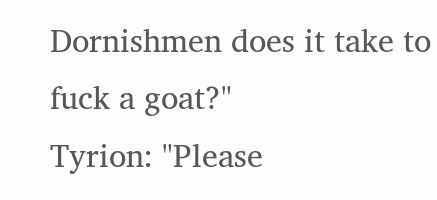Dornishmen does it take to fuck a goat?"
Tyrion: "Please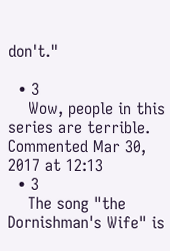don't."

  • 3
    Wow, people in this series are terrible. Commented Mar 30, 2017 at 12:13
  • 3
    The song "the Dornishman's Wife" is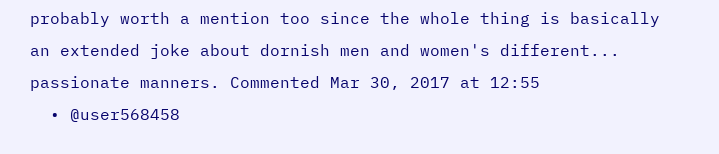probably worth a mention too since the whole thing is basically an extended joke about dornish men and women's different... passionate manners. Commented Mar 30, 2017 at 12:55
  • @user568458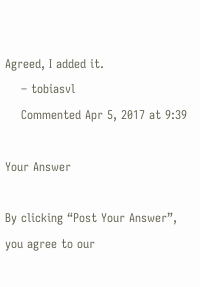Agreed, I added it.
    – tobiasvl
    Commented Apr 5, 2017 at 9:39

Your Answer

By clicking “Post Your Answer”, you agree to our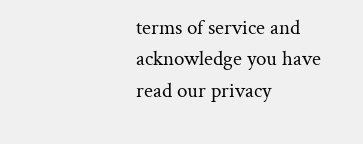terms of service and acknowledge you have read our privacy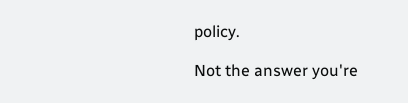policy.

Not the answer you're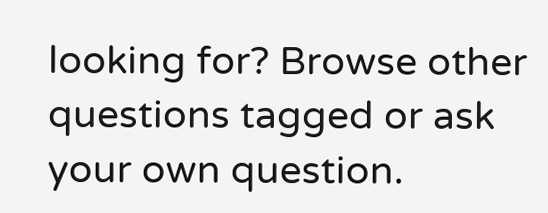looking for? Browse other questions tagged or ask your own question.